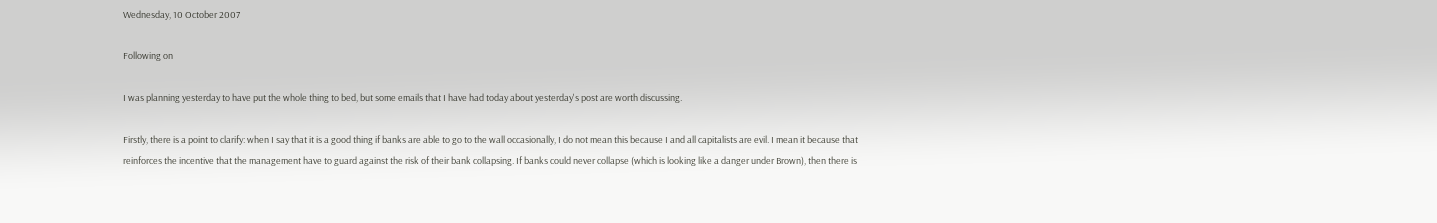Wednesday, 10 October 2007

Following on

I was planning yesterday to have put the whole thing to bed, but some emails that I have had today about yesterday's post are worth discussing.

Firstly, there is a point to clarify: when I say that it is a good thing if banks are able to go to the wall occasionally, I do not mean this because I and all capitalists are evil. I mean it because that reinforces the incentive that the management have to guard against the risk of their bank collapsing. If banks could never collapse (which is looking like a danger under Brown), then there is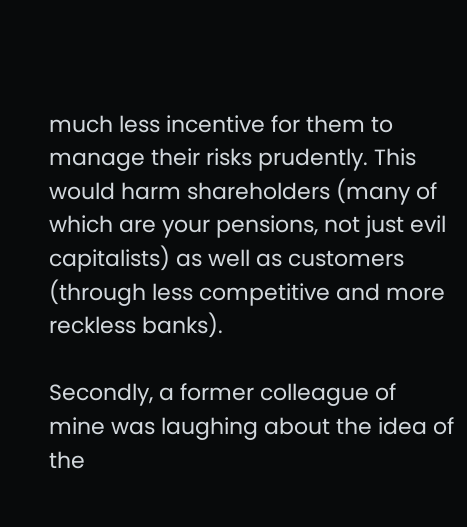much less incentive for them to manage their risks prudently. This would harm shareholders (many of which are your pensions, not just evil capitalists) as well as customers (through less competitive and more reckless banks).

Secondly, a former colleague of mine was laughing about the idea of the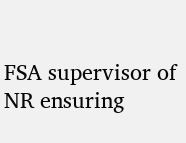FSA supervisor of NR ensuring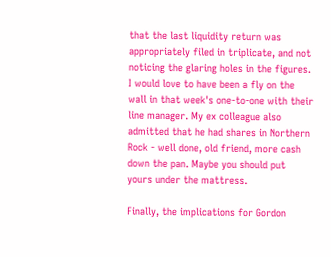that the last liquidity return was appropriately filed in triplicate, and not noticing the glaring holes in the figures. I would love to have been a fly on the wall in that week's one-to-one with their line manager. My ex colleague also admitted that he had shares in Northern Rock - well done, old friend, more cash down the pan. Maybe you should put yours under the mattress.

Finally, the implications for Gordon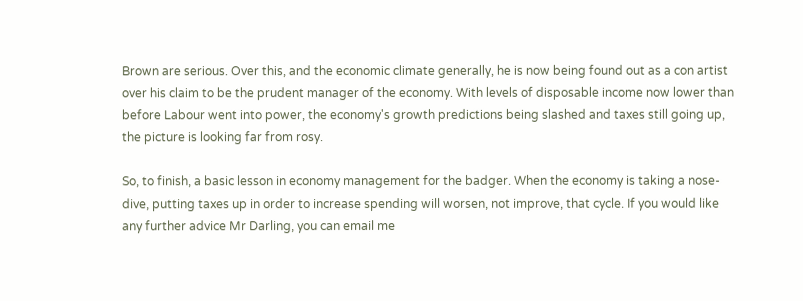Brown are serious. Over this, and the economic climate generally, he is now being found out as a con artist over his claim to be the prudent manager of the economy. With levels of disposable income now lower than before Labour went into power, the economy's growth predictions being slashed and taxes still going up, the picture is looking far from rosy.

So, to finish, a basic lesson in economy management for the badger. When the economy is taking a nose-dive, putting taxes up in order to increase spending will worsen, not improve, that cycle. If you would like any further advice Mr Darling, you can email me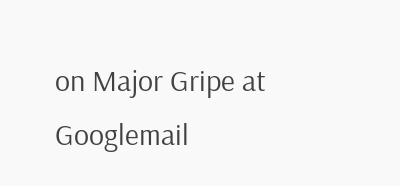on Major Gripe at Googlemail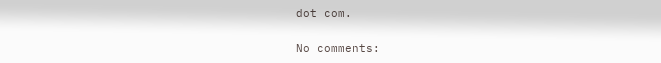dot com.

No comments: